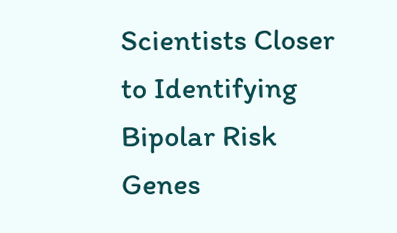Scientists Closer to Identifying Bipolar Risk Genes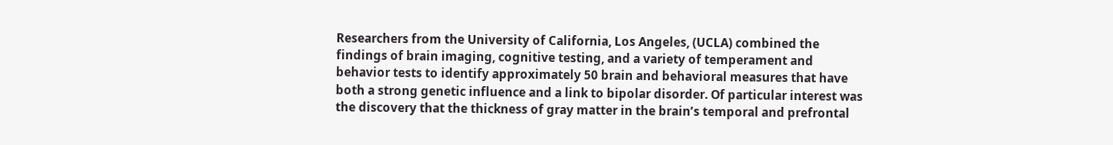Researchers from the University of California, Los Angeles, (UCLA) combined the findings of brain imaging, cognitive testing, and a variety of temperament and behavior tests to identify approximately 50 brain and behavioral measures that have both a strong genetic influence and a link to bipolar disorder. Of particular interest was the discovery that the thickness of gray matter in the brain’s temporal and prefrontal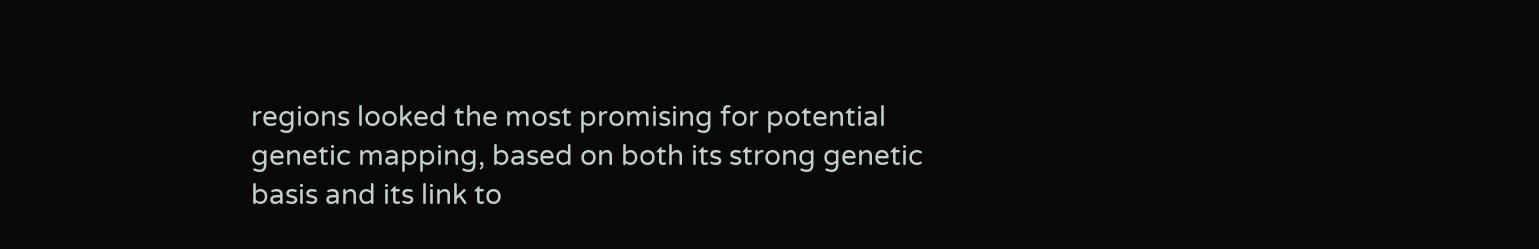regions looked the most promising for potential genetic mapping, based on both its strong genetic basis and its link to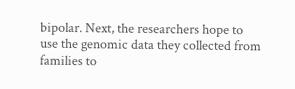bipolar. Next, the researchers hope to use the genomic data they collected from families to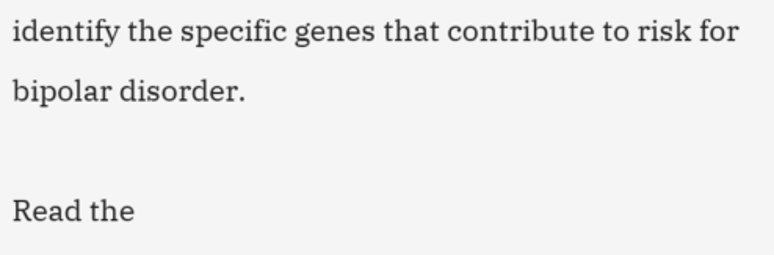identify the specific genes that contribute to risk for bipolar disorder.

Read the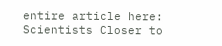entire article here:  Scientists Closer to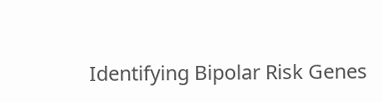Identifying Bipolar Risk Genes